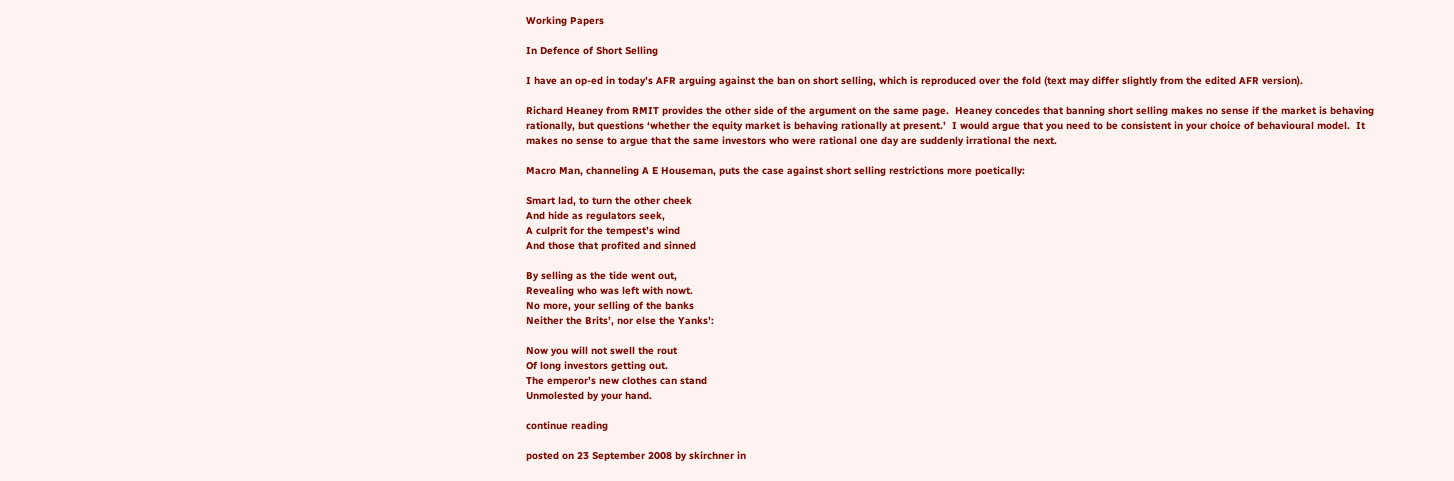Working Papers

In Defence of Short Selling

I have an op-ed in today’s AFR arguing against the ban on short selling, which is reproduced over the fold (text may differ slightly from the edited AFR version).

Richard Heaney from RMIT provides the other side of the argument on the same page.  Heaney concedes that banning short selling makes no sense if the market is behaving rationally, but questions ‘whether the equity market is behaving rationally at present.’  I would argue that you need to be consistent in your choice of behavioural model.  It makes no sense to argue that the same investors who were rational one day are suddenly irrational the next.

Macro Man, channeling A E Houseman, puts the case against short selling restrictions more poetically:

Smart lad, to turn the other cheek
And hide as regulators seek,
A culprit for the tempest’s wind
And those that profited and sinned

By selling as the tide went out,
Revealing who was left with nowt.
No more, your selling of the banks
Neither the Brits’, nor else the Yanks’:

Now you will not swell the rout
Of long investors getting out.
The emperor’s new clothes can stand
Unmolested by your hand.

continue reading

posted on 23 September 2008 by skirchner in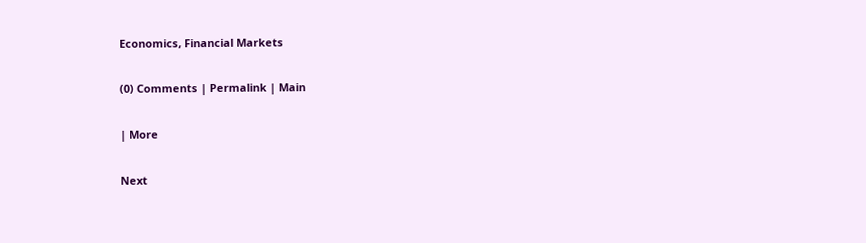Economics, Financial Markets

(0) Comments | Permalink | Main

| More

Next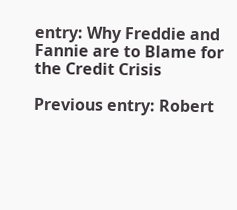entry: Why Freddie and Fannie are to Blame for the Credit Crisis

Previous entry: Robert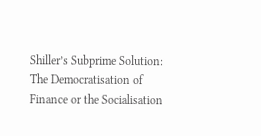Shiller’s Subprime Solution: The Democratisation of Finance or the Socialisation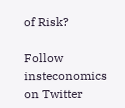of Risk?

Follow insteconomics on Twitter